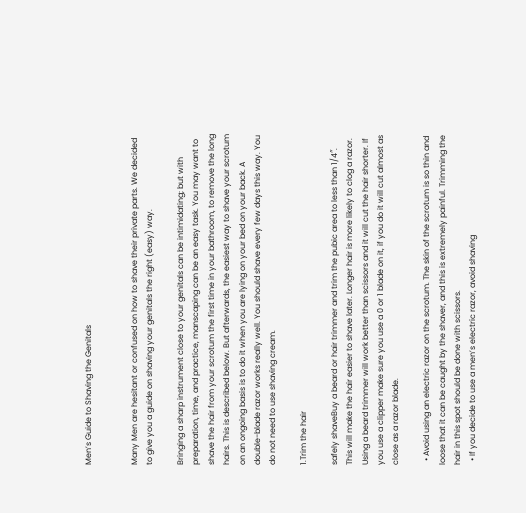Men’s Guide to Shaving the Genitals


Many Men are hesitant or confused on how to shave their private parts. We decided to give you a guide on shaving your genitals the right (easy) way.

Bringing a sharp instrument close to your genitals can be intimidating; but with preparation, time, and practice, manscaping can be an easy task. You may want to shave the hair from your scrotum the first time in your bathroom, to remove the long hairs. This is described below. But afterwards, the easiest way to shave your scrotum on an ongoing basis is to do it when you are lying on your bed on your back. A double-blade razor works really well. You should shave every few days this way. You do not need to use shaving cream.

1.Trim the hair

safely shaveBuy a beard or hair trimmer and trim the pubic area to less than 1/4″. This will make the hair easier to shave later. Longer hair is more likely to clog a razor. Using a beard trimmer will work better than scissors and it will cut the hair shorter. If you use a clipper make sure you use a 0 or 1 blade on it, if you do it will cut almost as close as a razor blade.

  • Avoid using an electric razor on the scrotum. The skin of the scrotum is so thin and loose that it can be caught by the shaver, and this is extremely painful. Trimming the hair in this spot should be done with scissors.
  • If you decide to use a men’s electric razor, avoid shaving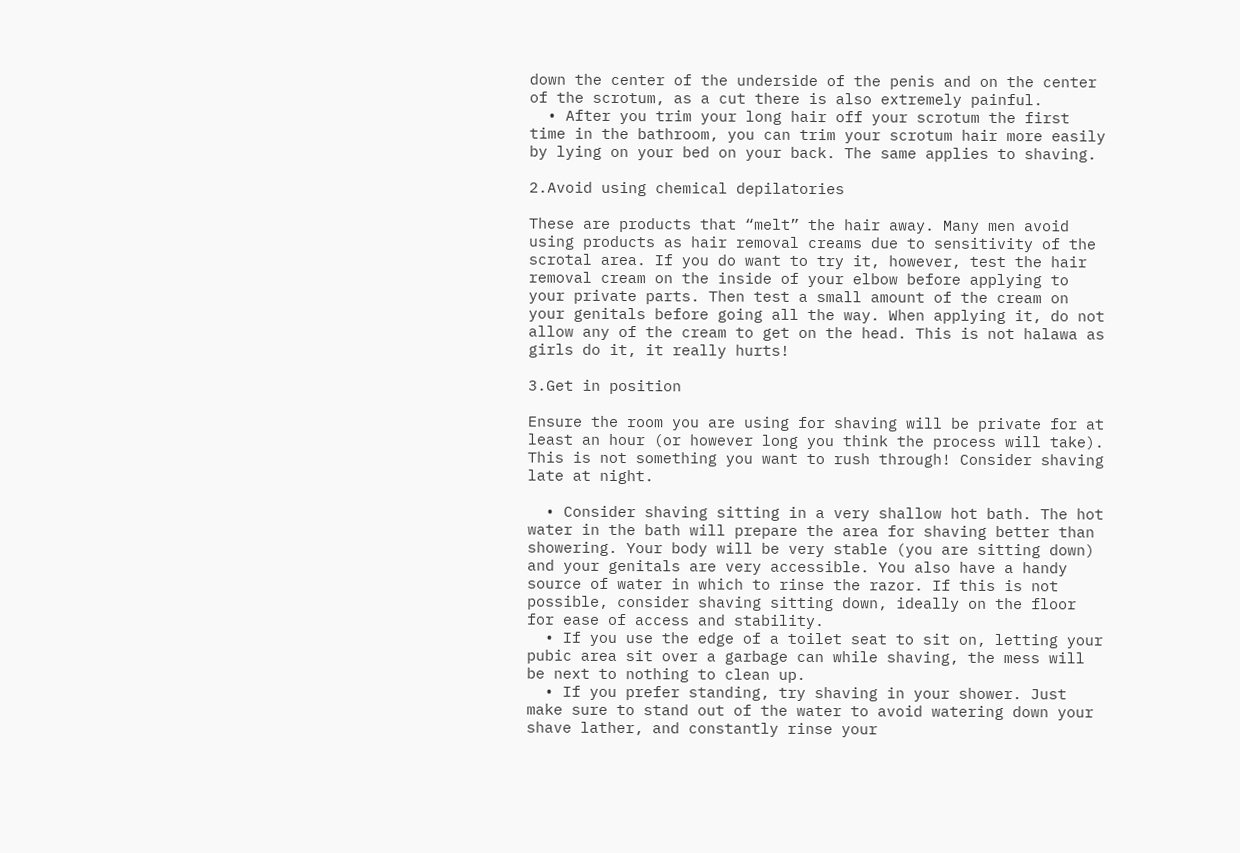down the center of the underside of the penis and on the center of the scrotum, as a cut there is also extremely painful.
  • After you trim your long hair off your scrotum the first time in the bathroom, you can trim your scrotum hair more easily by lying on your bed on your back. The same applies to shaving.

2.Avoid using chemical depilatories

These are products that “melt” the hair away. Many men avoid using products as hair removal creams due to sensitivity of the scrotal area. If you do want to try it, however, test the hair removal cream on the inside of your elbow before applying to your private parts. Then test a small amount of the cream on your genitals before going all the way. When applying it, do not allow any of the cream to get on the head. This is not halawa as girls do it, it really hurts!

3.Get in position

Ensure the room you are using for shaving will be private for at least an hour (or however long you think the process will take). This is not something you want to rush through! Consider shaving late at night.

  • Consider shaving sitting in a very shallow hot bath. The hot water in the bath will prepare the area for shaving better than showering. Your body will be very stable (you are sitting down) and your genitals are very accessible. You also have a handy source of water in which to rinse the razor. If this is not possible, consider shaving sitting down, ideally on the floor for ease of access and stability.
  • If you use the edge of a toilet seat to sit on, letting your pubic area sit over a garbage can while shaving, the mess will be next to nothing to clean up.
  • If you prefer standing, try shaving in your shower. Just make sure to stand out of the water to avoid watering down your shave lather, and constantly rinse your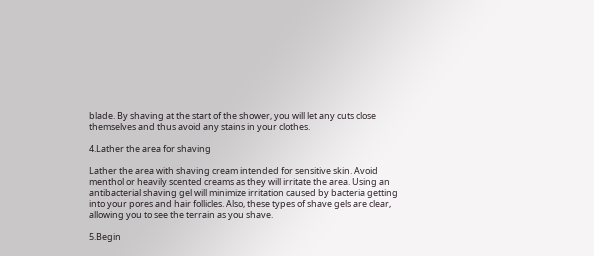blade. By shaving at the start of the shower, you will let any cuts close themselves and thus avoid any stains in your clothes.

4.Lather the area for shaving

Lather the area with shaving cream intended for sensitive skin. Avoid menthol or heavily scented creams as they will irritate the area. Using an antibacterial shaving gel will minimize irritation caused by bacteria getting into your pores and hair follicles. Also, these types of shave gels are clear, allowing you to see the terrain as you shave.

5.Begin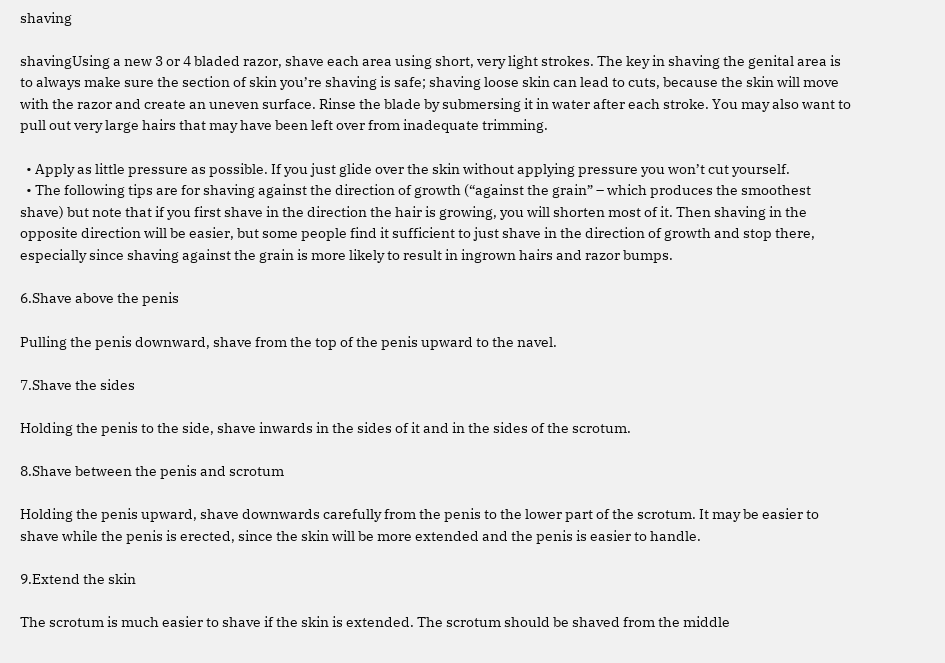shaving

shavingUsing a new 3 or 4 bladed razor, shave each area using short, very light strokes. The key in shaving the genital area is to always make sure the section of skin you’re shaving is safe; shaving loose skin can lead to cuts, because the skin will move with the razor and create an uneven surface. Rinse the blade by submersing it in water after each stroke. You may also want to pull out very large hairs that may have been left over from inadequate trimming.

  • Apply as little pressure as possible. If you just glide over the skin without applying pressure you won’t cut yourself.
  • The following tips are for shaving against the direction of growth (“against the grain” – which produces the smoothest shave) but note that if you first shave in the direction the hair is growing, you will shorten most of it. Then shaving in the opposite direction will be easier, but some people find it sufficient to just shave in the direction of growth and stop there, especially since shaving against the grain is more likely to result in ingrown hairs and razor bumps.

6.Shave above the penis

Pulling the penis downward, shave from the top of the penis upward to the navel.

7.Shave the sides

Holding the penis to the side, shave inwards in the sides of it and in the sides of the scrotum.

8.Shave between the penis and scrotum

Holding the penis upward, shave downwards carefully from the penis to the lower part of the scrotum. It may be easier to shave while the penis is erected, since the skin will be more extended and the penis is easier to handle.

9.Extend the skin

The scrotum is much easier to shave if the skin is extended. The scrotum should be shaved from the middle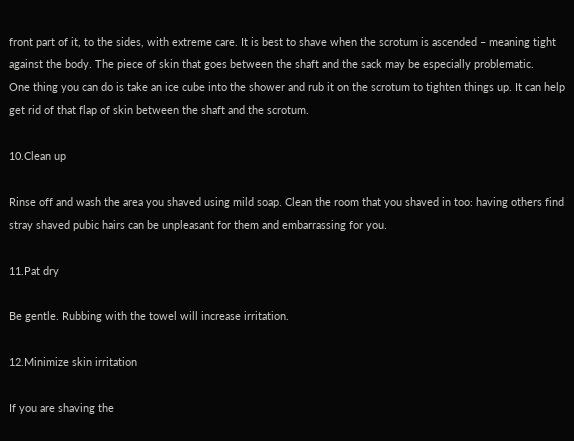front part of it, to the sides, with extreme care. It is best to shave when the scrotum is ascended – meaning tight against the body. The piece of skin that goes between the shaft and the sack may be especially problematic.
One thing you can do is take an ice cube into the shower and rub it on the scrotum to tighten things up. It can help get rid of that flap of skin between the shaft and the scrotum.

10.Clean up

Rinse off and wash the area you shaved using mild soap. Clean the room that you shaved in too: having others find stray shaved pubic hairs can be unpleasant for them and embarrassing for you.

11.Pat dry

Be gentle. Rubbing with the towel will increase irritation.

12.Minimize skin irritation

If you are shaving the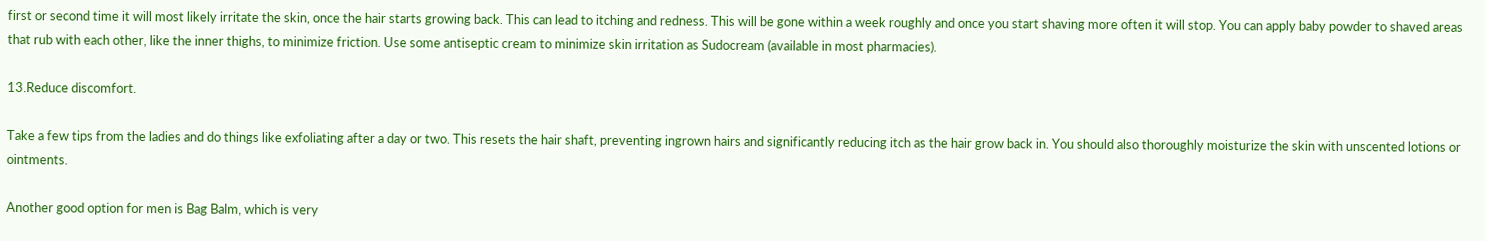first or second time it will most likely irritate the skin, once the hair starts growing back. This can lead to itching and redness. This will be gone within a week roughly and once you start shaving more often it will stop. You can apply baby powder to shaved areas that rub with each other, like the inner thighs, to minimize friction. Use some antiseptic cream to minimize skin irritation as Sudocream (available in most pharmacies).

13.Reduce discomfort.

Take a few tips from the ladies and do things like exfoliating after a day or two. This resets the hair shaft, preventing ingrown hairs and significantly reducing itch as the hair grow back in. You should also thoroughly moisturize the skin with unscented lotions or ointments.

Another good option for men is Bag Balm, which is very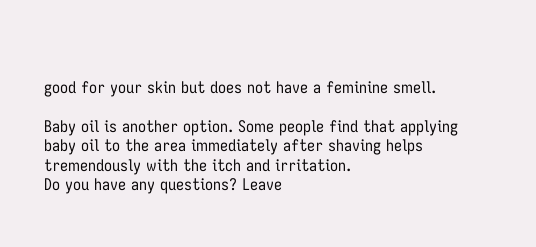good for your skin but does not have a feminine smell.

Baby oil is another option. Some people find that applying baby oil to the area immediately after shaving helps tremendously with the itch and irritation.
Do you have any questions? Leave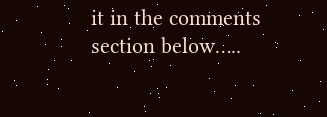it in the comments section below…..